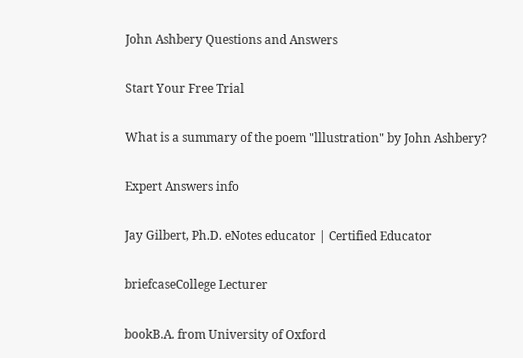John Ashbery Questions and Answers

Start Your Free Trial

What is a summary of the poem "lllustration" by John Ashbery?

Expert Answers info

Jay Gilbert, Ph.D. eNotes educator | Certified Educator

briefcaseCollege Lecturer

bookB.A. from University of Oxford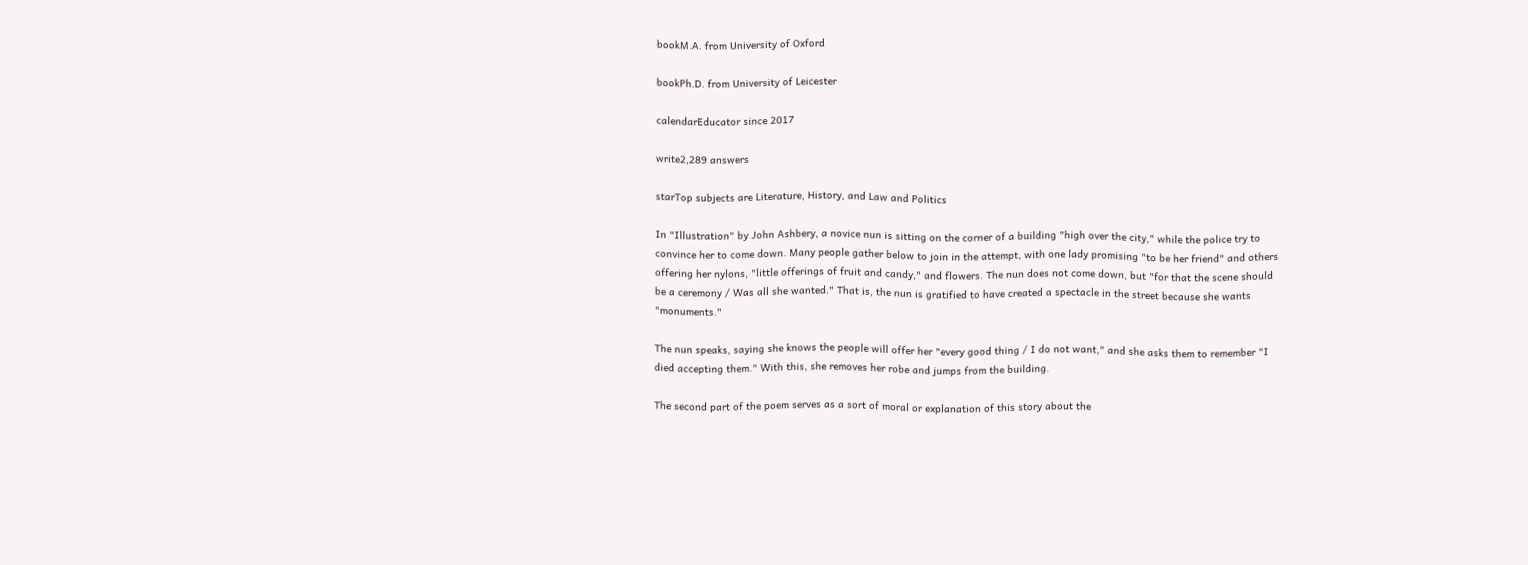bookM.A. from University of Oxford

bookPh.D. from University of Leicester

calendarEducator since 2017

write2,289 answers

starTop subjects are Literature, History, and Law and Politics

In "Illustration" by John Ashbery, a novice nun is sitting on the corner of a building "high over the city," while the police try to convince her to come down. Many people gather below to join in the attempt, with one lady promising "to be her friend" and others offering her nylons, "little offerings of fruit and candy," and flowers. The nun does not come down, but "for that the scene should be a ceremony / Was all she wanted." That is, the nun is gratified to have created a spectacle in the street because she wants "monuments."

The nun speaks, saying she knows the people will offer her "every good thing / I do not want," and she asks them to remember "I died accepting them." With this, she removes her robe and jumps from the building.

The second part of the poem serves as a sort of moral or explanation of this story about the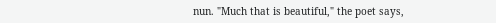nun. "Much that is beautiful," the poet says,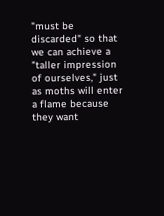"must be discarded" so that we can achieve a "taller impression of ourselves," just as moths will enter a flame because they want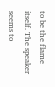to be the flame itself. The speaker seems to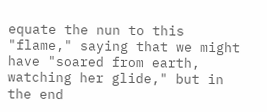equate the nun to this "flame," saying that we might have "soared from earth, watching her glide," but in the end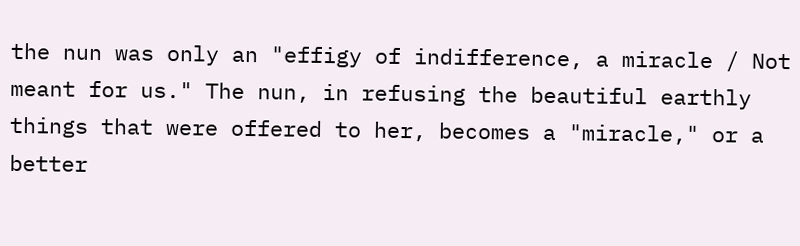the nun was only an "effigy of indifference, a miracle / Not meant for us." The nun, in refusing the beautiful earthly things that were offered to her, becomes a "miracle," or a better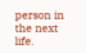person in the next life.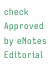check Approved by eNotes Editorial